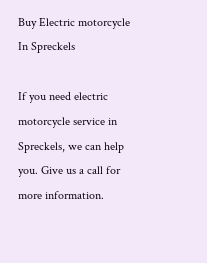Buy Electric motorcycle In Spreckels

If you need electric motorcycle service in Spreckels, we can help you. Give us a call for more information.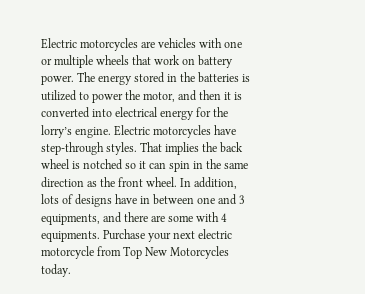Electric motorcycles are vehicles with one or multiple wheels that work on battery power. The energy stored in the batteries is utilized to power the motor, and then it is converted into electrical energy for the lorry’s engine. Electric motorcycles have step-through styles. That implies the back wheel is notched so it can spin in the same direction as the front wheel. In addition, lots of designs have in between one and 3 equipments, and there are some with 4 equipments. Purchase your next electric motorcycle from Top New Motorcycles today.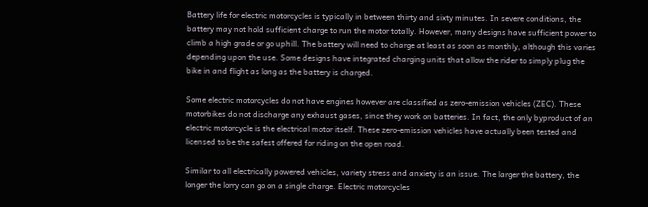Battery life for electric motorcycles is typically in between thirty and sixty minutes. In severe conditions, the battery may not hold sufficient charge to run the motor totally. However, many designs have sufficient power to climb a high grade or go uphill. The battery will need to charge at least as soon as monthly, although this varies depending upon the use. Some designs have integrated charging units that allow the rider to simply plug the bike in and flight as long as the battery is charged.

Some electric motorcycles do not have engines however are classified as zero-emission vehicles (ZEC). These motorbikes do not discharge any exhaust gases, since they work on batteries. In fact, the only byproduct of an electric motorcycle is the electrical motor itself. These zero-emission vehicles have actually been tested and licensed to be the safest offered for riding on the open road.

Similar to all electrically powered vehicles, variety stress and anxiety is an issue. The larger the battery, the longer the lorry can go on a single charge. Electric motorcycles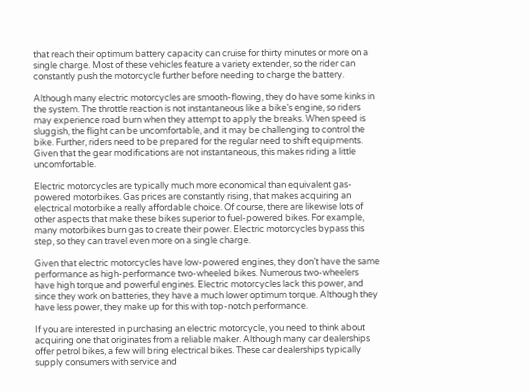that reach their optimum battery capacity can cruise for thirty minutes or more on a single charge. Most of these vehicles feature a variety extender, so the rider can constantly push the motorcycle further before needing to charge the battery.

Although many electric motorcycles are smooth-flowing, they do have some kinks in the system. The throttle reaction is not instantaneous like a bike’s engine, so riders may experience road burn when they attempt to apply the breaks. When speed is sluggish, the flight can be uncomfortable, and it may be challenging to control the bike. Further, riders need to be prepared for the regular need to shift equipments. Given that the gear modifications are not instantaneous, this makes riding a little uncomfortable.

Electric motorcycles are typically much more economical than equivalent gas-powered motorbikes. Gas prices are constantly rising, that makes acquiring an electrical motorbike a really affordable choice. Of course, there are likewise lots of other aspects that make these bikes superior to fuel-powered bikes. For example, many motorbikes burn gas to create their power. Electric motorcycles bypass this step, so they can travel even more on a single charge.

Given that electric motorcycles have low-powered engines, they don’t have the same performance as high-performance two-wheeled bikes. Numerous two-wheelers have high torque and powerful engines. Electric motorcycles lack this power, and since they work on batteries, they have a much lower optimum torque. Although they have less power, they make up for this with top-notch performance.

If you are interested in purchasing an electric motorcycle, you need to think about acquiring one that originates from a reliable maker. Although many car dealerships offer petrol bikes, a few will bring electrical bikes. These car dealerships typically supply consumers with service and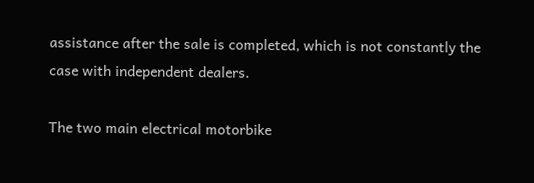assistance after the sale is completed, which is not constantly the case with independent dealers.

The two main electrical motorbike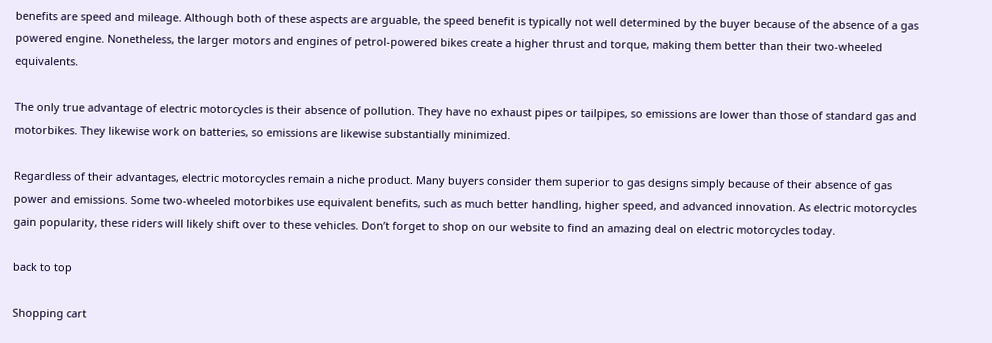benefits are speed and mileage. Although both of these aspects are arguable, the speed benefit is typically not well determined by the buyer because of the absence of a gas powered engine. Nonetheless, the larger motors and engines of petrol-powered bikes create a higher thrust and torque, making them better than their two-wheeled equivalents.

The only true advantage of electric motorcycles is their absence of pollution. They have no exhaust pipes or tailpipes, so emissions are lower than those of standard gas and motorbikes. They likewise work on batteries, so emissions are likewise substantially minimized.

Regardless of their advantages, electric motorcycles remain a niche product. Many buyers consider them superior to gas designs simply because of their absence of gas power and emissions. Some two-wheeled motorbikes use equivalent benefits, such as much better handling, higher speed, and advanced innovation. As electric motorcycles gain popularity, these riders will likely shift over to these vehicles. Don’t forget to shop on our website to find an amazing deal on electric motorcycles today.

back to top

Shopping cart